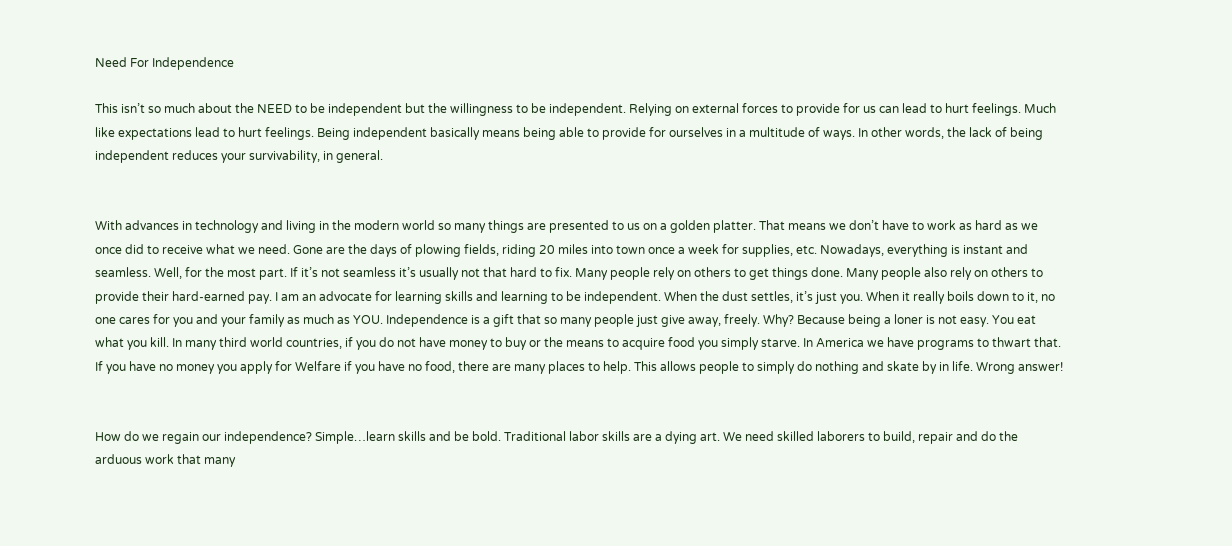Need For Independence

This isn’t so much about the NEED to be independent but the willingness to be independent. Relying on external forces to provide for us can lead to hurt feelings. Much like expectations lead to hurt feelings. Being independent basically means being able to provide for ourselves in a multitude of ways. In other words, the lack of being independent reduces your survivability, in general.


With advances in technology and living in the modern world so many things are presented to us on a golden platter. That means we don’t have to work as hard as we once did to receive what we need. Gone are the days of plowing fields, riding 20 miles into town once a week for supplies, etc. Nowadays, everything is instant and seamless. Well, for the most part. If it’s not seamless it’s usually not that hard to fix. Many people rely on others to get things done. Many people also rely on others to provide their hard-earned pay. I am an advocate for learning skills and learning to be independent. When the dust settles, it’s just you. When it really boils down to it, no one cares for you and your family as much as YOU. Independence is a gift that so many people just give away, freely. Why? Because being a loner is not easy. You eat what you kill. In many third world countries, if you do not have money to buy or the means to acquire food you simply starve. In America we have programs to thwart that. If you have no money you apply for Welfare if you have no food, there are many places to help. This allows people to simply do nothing and skate by in life. Wrong answer!


How do we regain our independence? Simple…learn skills and be bold. Traditional labor skills are a dying art. We need skilled laborers to build, repair and do the arduous work that many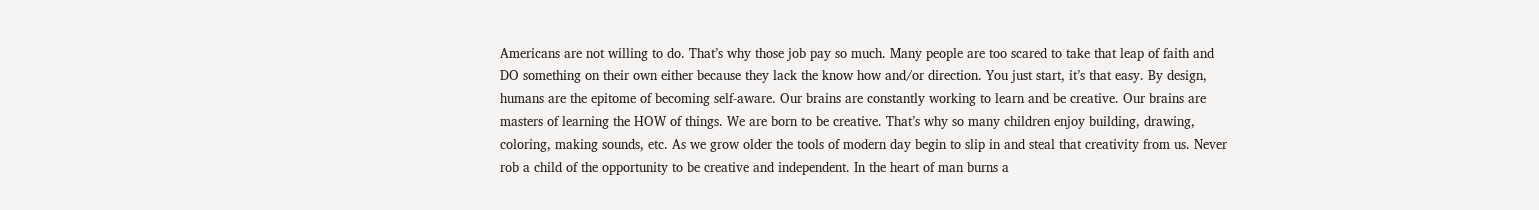Americans are not willing to do. That’s why those job pay so much. Many people are too scared to take that leap of faith and DO something on their own either because they lack the know how and/or direction. You just start, it’s that easy. By design, humans are the epitome of becoming self-aware. Our brains are constantly working to learn and be creative. Our brains are masters of learning the HOW of things. We are born to be creative. That’s why so many children enjoy building, drawing, coloring, making sounds, etc. As we grow older the tools of modern day begin to slip in and steal that creativity from us. Never rob a child of the opportunity to be creative and independent. In the heart of man burns a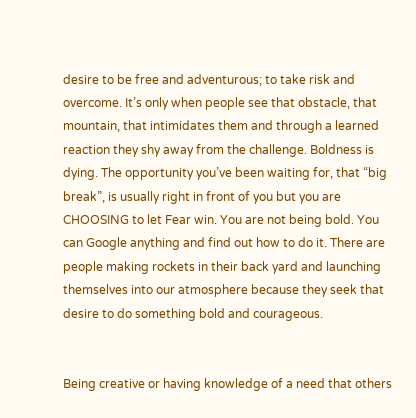desire to be free and adventurous; to take risk and overcome. It’s only when people see that obstacle, that mountain, that intimidates them and through a learned reaction they shy away from the challenge. Boldness is dying. The opportunity you’ve been waiting for, that “big break”, is usually right in front of you but you are CHOOSING to let Fear win. You are not being bold. You can Google anything and find out how to do it. There are people making rockets in their back yard and launching themselves into our atmosphere because they seek that desire to do something bold and courageous.


Being creative or having knowledge of a need that others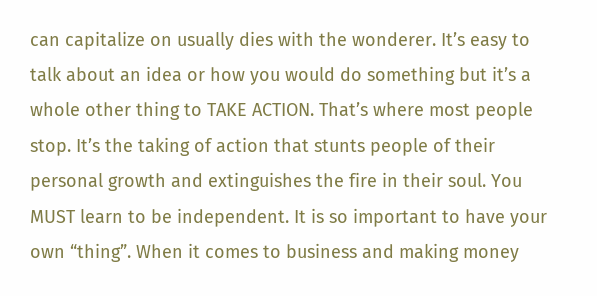can capitalize on usually dies with the wonderer. It’s easy to talk about an idea or how you would do something but it’s a whole other thing to TAKE ACTION. That’s where most people stop. It’s the taking of action that stunts people of their personal growth and extinguishes the fire in their soul. You MUST learn to be independent. It is so important to have your own “thing”. When it comes to business and making money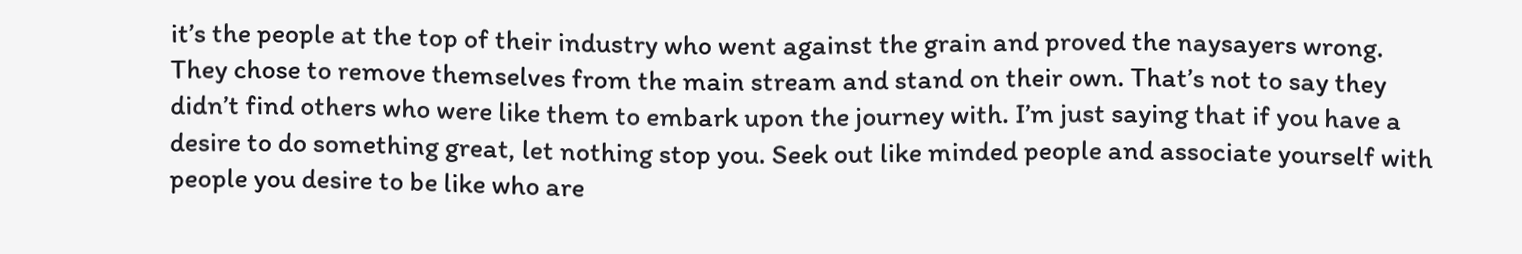it’s the people at the top of their industry who went against the grain and proved the naysayers wrong. They chose to remove themselves from the main stream and stand on their own. That’s not to say they didn’t find others who were like them to embark upon the journey with. I’m just saying that if you have a desire to do something great, let nothing stop you. Seek out like minded people and associate yourself with people you desire to be like who are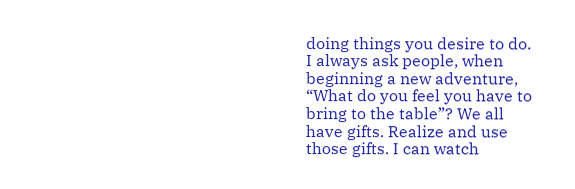doing things you desire to do. I always ask people, when beginning a new adventure, “What do you feel you have to bring to the table”? We all have gifts. Realize and use those gifts. I can watch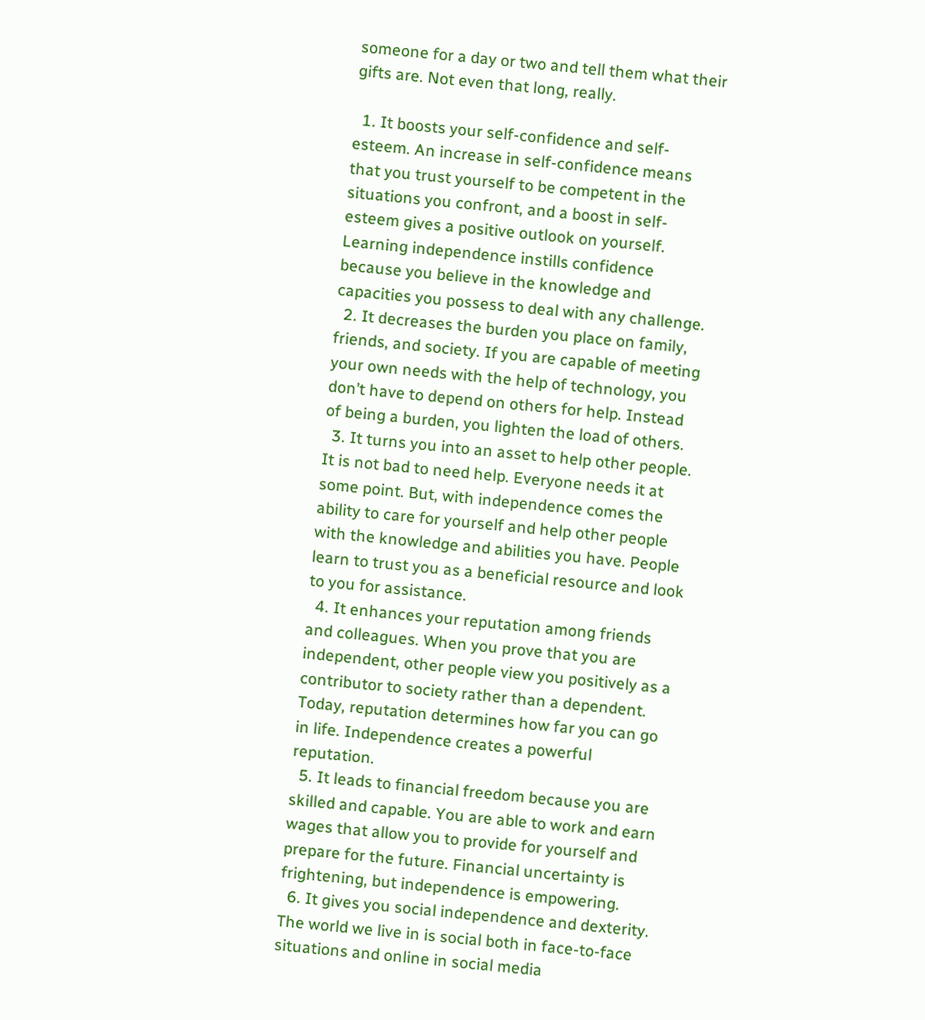someone for a day or two and tell them what their gifts are. Not even that long, really.

  1. It boosts your self-confidence and self-esteem. An increase in self-confidence means that you trust yourself to be competent in the situations you confront, and a boost in self-esteem gives a positive outlook on yourself. Learning independence instills confidence because you believe in the knowledge and capacities you possess to deal with any challenge.
  2. It decreases the burden you place on family, friends, and society. If you are capable of meeting your own needs with the help of technology, you don’t have to depend on others for help. Instead of being a burden, you lighten the load of others.
  3. It turns you into an asset to help other people. It is not bad to need help. Everyone needs it at some point. But, with independence comes the ability to care for yourself and help other people with the knowledge and abilities you have. People learn to trust you as a beneficial resource and look to you for assistance.
  4. It enhances your reputation among friends and colleagues. When you prove that you are independent, other people view you positively as a contributor to society rather than a dependent. Today, reputation determines how far you can go in life. Independence creates a powerful reputation.
  5. It leads to financial freedom because you are skilled and capable. You are able to work and earn wages that allow you to provide for yourself and prepare for the future. Financial uncertainty is frightening, but independence is empowering.
  6. It gives you social independence and dexterity. The world we live in is social both in face-to-face situations and online in social media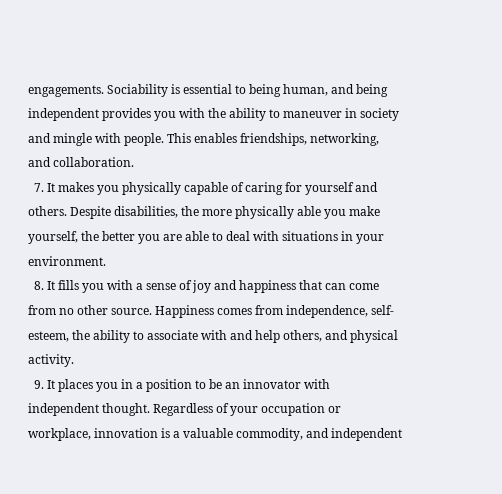engagements. Sociability is essential to being human, and being independent provides you with the ability to maneuver in society and mingle with people. This enables friendships, networking, and collaboration.
  7. It makes you physically capable of caring for yourself and others. Despite disabilities, the more physically able you make yourself, the better you are able to deal with situations in your environment.
  8. It fills you with a sense of joy and happiness that can come from no other source. Happiness comes from independence, self-esteem, the ability to associate with and help others, and physical activity.
  9. It places you in a position to be an innovator with independent thought. Regardless of your occupation or workplace, innovation is a valuable commodity, and independent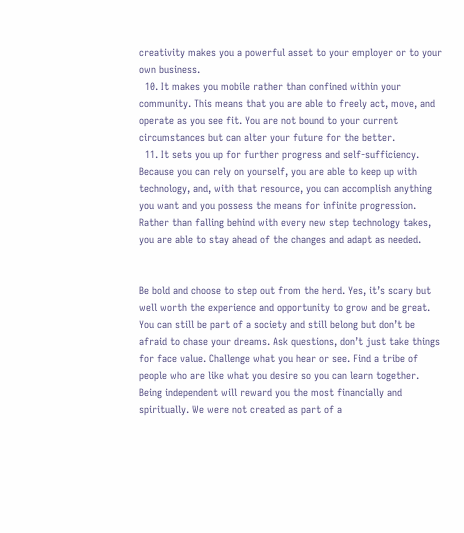creativity makes you a powerful asset to your employer or to your own business.
  10. It makes you mobile rather than confined within your community. This means that you are able to freely act, move, and operate as you see fit. You are not bound to your current circumstances but can alter your future for the better.
  11. It sets you up for further progress and self-sufficiency. Because you can rely on yourself, you are able to keep up with technology, and, with that resource, you can accomplish anything you want and you possess the means for infinite progression. Rather than falling behind with every new step technology takes, you are able to stay ahead of the changes and adapt as needed.


Be bold and choose to step out from the herd. Yes, it’s scary but well worth the experience and opportunity to grow and be great. You can still be part of a society and still belong but don’t be afraid to chase your dreams. Ask questions, don’t just take things for face value. Challenge what you hear or see. Find a tribe of people who are like what you desire so you can learn together. Being independent will reward you the most financially and spiritually. We were not created as part of a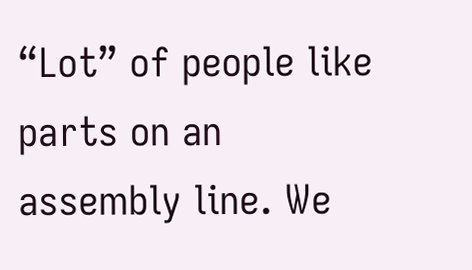“Lot” of people like parts on an assembly line. We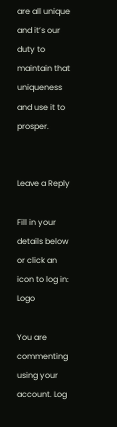are all unique and it’s our duty to maintain that uniqueness and use it to prosper.


Leave a Reply

Fill in your details below or click an icon to log in: Logo

You are commenting using your account. Log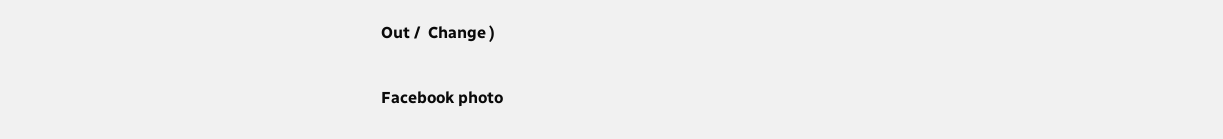Out /  Change )

Facebook photo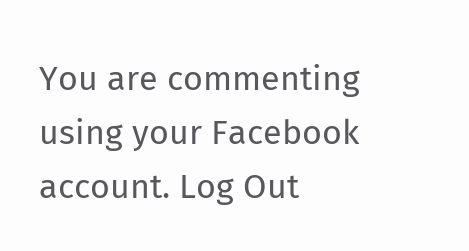You are commenting using your Facebook account. Log Out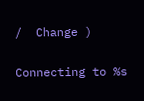/  Change )

Connecting to %s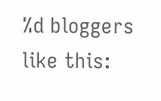%d bloggers like this: